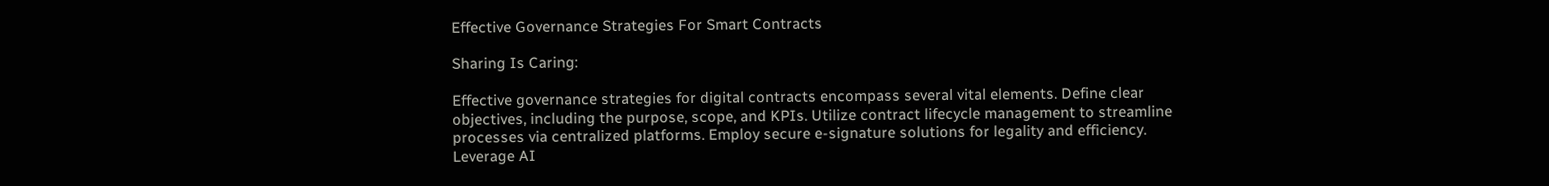Effective Governance Strategies For Smart Contracts

Sharing Is Caring:

Effective governance strategies for digital contracts encompass several vital elements. Define clear objectives, including the purpose, scope, and KPIs. Utilize contract lifecycle management to streamline processes via centralized platforms. Employ secure e-signature solutions for legality and efficiency. Leverage AI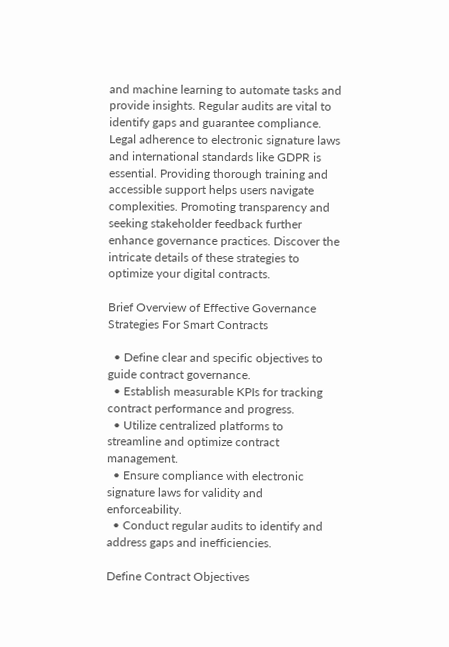and machine learning to automate tasks and provide insights. Regular audits are vital to identify gaps and guarantee compliance. Legal adherence to electronic signature laws and international standards like GDPR is essential. Providing thorough training and accessible support helps users navigate complexities. Promoting transparency and seeking stakeholder feedback further enhance governance practices. Discover the intricate details of these strategies to optimize your digital contracts.

Brief Overview of Effective Governance Strategies For Smart Contracts

  • Define clear and specific objectives to guide contract governance.
  • Establish measurable KPIs for tracking contract performance and progress.
  • Utilize centralized platforms to streamline and optimize contract management.
  • Ensure compliance with electronic signature laws for validity and enforceability.
  • Conduct regular audits to identify and address gaps and inefficiencies.

Define Contract Objectives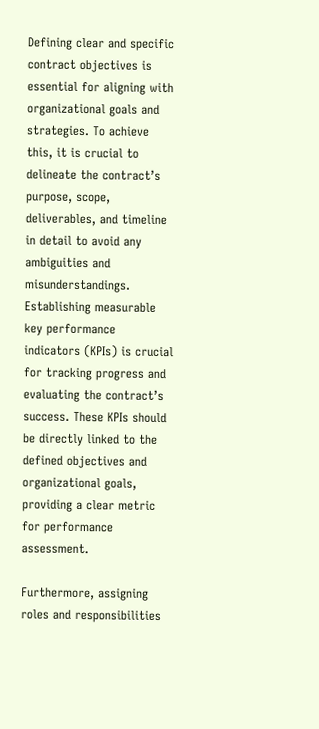Defining clear and specific contract objectives is essential for aligning with organizational goals and strategies. To achieve this, it is crucial to delineate the contract’s purpose, scope, deliverables, and timeline in detail to avoid any ambiguities and misunderstandings. Establishing measurable key performance indicators (KPIs) is crucial for tracking progress and evaluating the contract’s success. These KPIs should be directly linked to the defined objectives and organizational goals, providing a clear metric for performance assessment.

Furthermore, assigning roles and responsibilities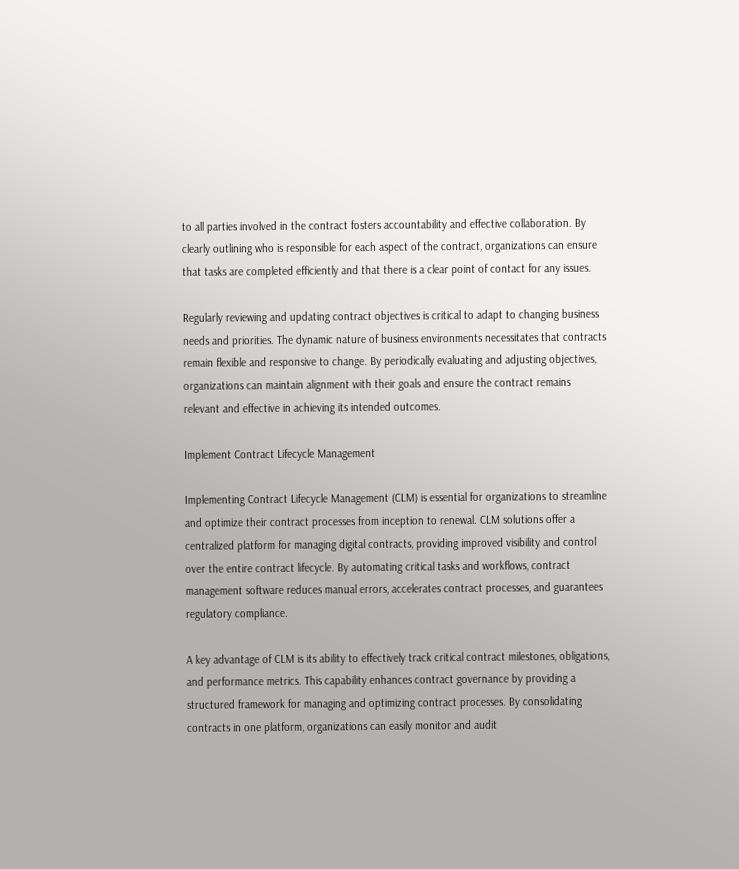to all parties involved in the contract fosters accountability and effective collaboration. By clearly outlining who is responsible for each aspect of the contract, organizations can ensure that tasks are completed efficiently and that there is a clear point of contact for any issues.

Regularly reviewing and updating contract objectives is critical to adapt to changing business needs and priorities. The dynamic nature of business environments necessitates that contracts remain flexible and responsive to change. By periodically evaluating and adjusting objectives, organizations can maintain alignment with their goals and ensure the contract remains relevant and effective in achieving its intended outcomes.

Implement Contract Lifecycle Management

Implementing Contract Lifecycle Management (CLM) is essential for organizations to streamline and optimize their contract processes from inception to renewal. CLM solutions offer a centralized platform for managing digital contracts, providing improved visibility and control over the entire contract lifecycle. By automating critical tasks and workflows, contract management software reduces manual errors, accelerates contract processes, and guarantees regulatory compliance.

A key advantage of CLM is its ability to effectively track critical contract milestones, obligations, and performance metrics. This capability enhances contract governance by providing a structured framework for managing and optimizing contract processes. By consolidating contracts in one platform, organizations can easily monitor and audit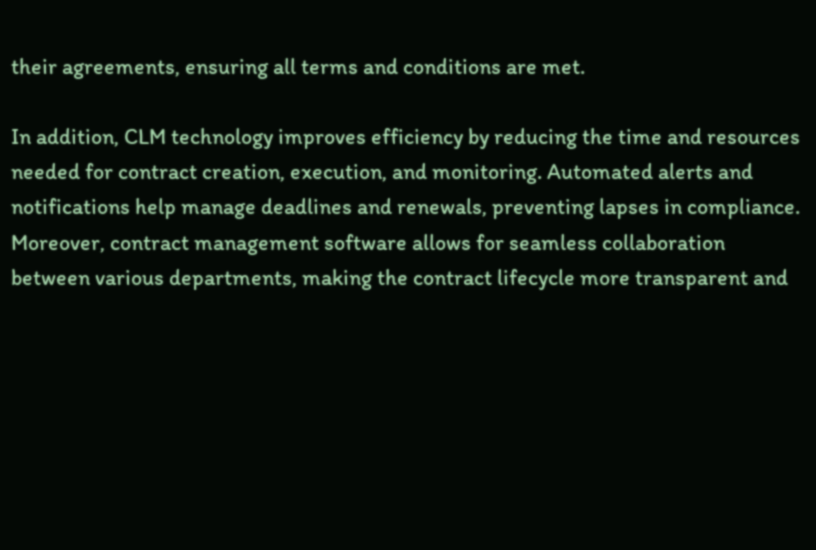their agreements, ensuring all terms and conditions are met.

In addition, CLM technology improves efficiency by reducing the time and resources needed for contract creation, execution, and monitoring. Automated alerts and notifications help manage deadlines and renewals, preventing lapses in compliance. Moreover, contract management software allows for seamless collaboration between various departments, making the contract lifecycle more transparent and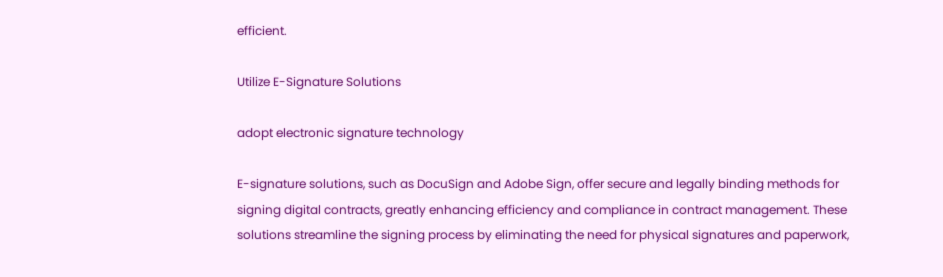efficient.

Utilize E-Signature Solutions

adopt electronic signature technology

E-signature solutions, such as DocuSign and Adobe Sign, offer secure and legally binding methods for signing digital contracts, greatly enhancing efficiency and compliance in contract management. These solutions streamline the signing process by eliminating the need for physical signatures and paperwork,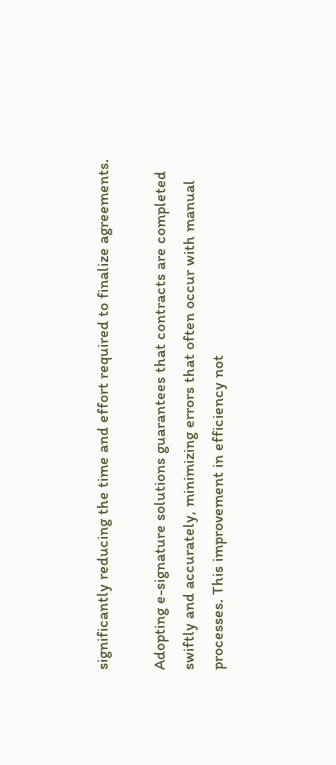significantly reducing the time and effort required to finalize agreements.

Adopting e-signature solutions guarantees that contracts are completed swiftly and accurately, minimizing errors that often occur with manual processes. This improvement in efficiency not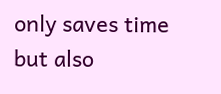only saves time but also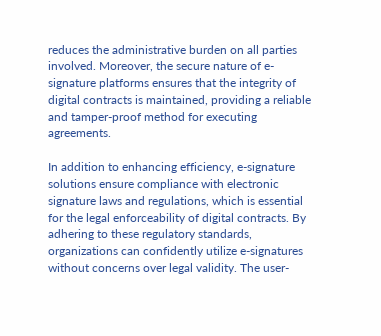reduces the administrative burden on all parties involved. Moreover, the secure nature of e-signature platforms ensures that the integrity of digital contracts is maintained, providing a reliable and tamper-proof method for executing agreements.

In addition to enhancing efficiency, e-signature solutions ensure compliance with electronic signature laws and regulations, which is essential for the legal enforceability of digital contracts. By adhering to these regulatory standards, organizations can confidently utilize e-signatures without concerns over legal validity. The user-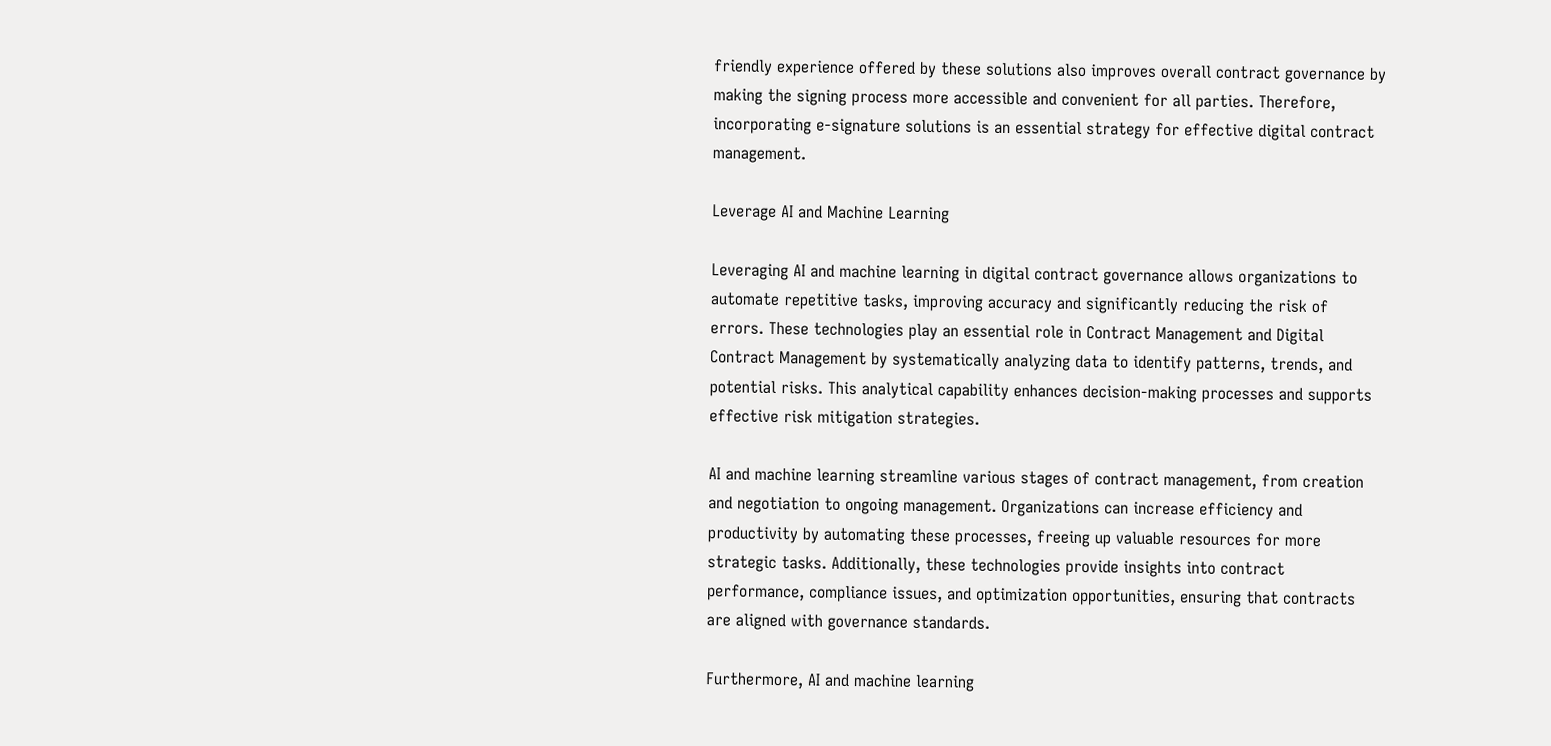friendly experience offered by these solutions also improves overall contract governance by making the signing process more accessible and convenient for all parties. Therefore, incorporating e-signature solutions is an essential strategy for effective digital contract management.

Leverage AI and Machine Learning

Leveraging AI and machine learning in digital contract governance allows organizations to automate repetitive tasks, improving accuracy and significantly reducing the risk of errors. These technologies play an essential role in Contract Management and Digital Contract Management by systematically analyzing data to identify patterns, trends, and potential risks. This analytical capability enhances decision-making processes and supports effective risk mitigation strategies.

AI and machine learning streamline various stages of contract management, from creation and negotiation to ongoing management. Organizations can increase efficiency and productivity by automating these processes, freeing up valuable resources for more strategic tasks. Additionally, these technologies provide insights into contract performance, compliance issues, and optimization opportunities, ensuring that contracts are aligned with governance standards.

Furthermore, AI and machine learning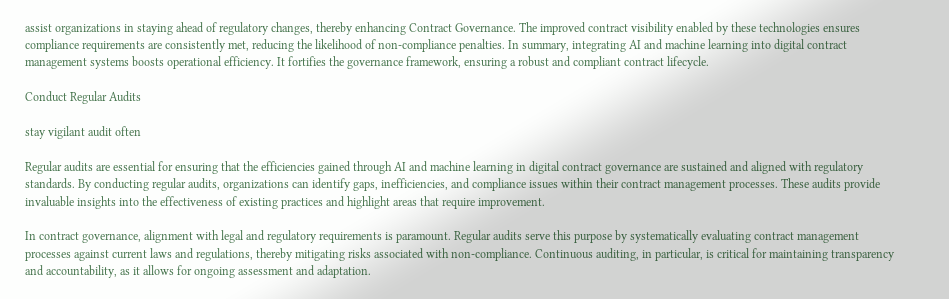assist organizations in staying ahead of regulatory changes, thereby enhancing Contract Governance. The improved contract visibility enabled by these technologies ensures compliance requirements are consistently met, reducing the likelihood of non-compliance penalties. In summary, integrating AI and machine learning into digital contract management systems boosts operational efficiency. It fortifies the governance framework, ensuring a robust and compliant contract lifecycle.

Conduct Regular Audits

stay vigilant audit often

Regular audits are essential for ensuring that the efficiencies gained through AI and machine learning in digital contract governance are sustained and aligned with regulatory standards. By conducting regular audits, organizations can identify gaps, inefficiencies, and compliance issues within their contract management processes. These audits provide invaluable insights into the effectiveness of existing practices and highlight areas that require improvement.

In contract governance, alignment with legal and regulatory requirements is paramount. Regular audits serve this purpose by systematically evaluating contract management processes against current laws and regulations, thereby mitigating risks associated with non-compliance. Continuous auditing, in particular, is critical for maintaining transparency and accountability, as it allows for ongoing assessment and adaptation.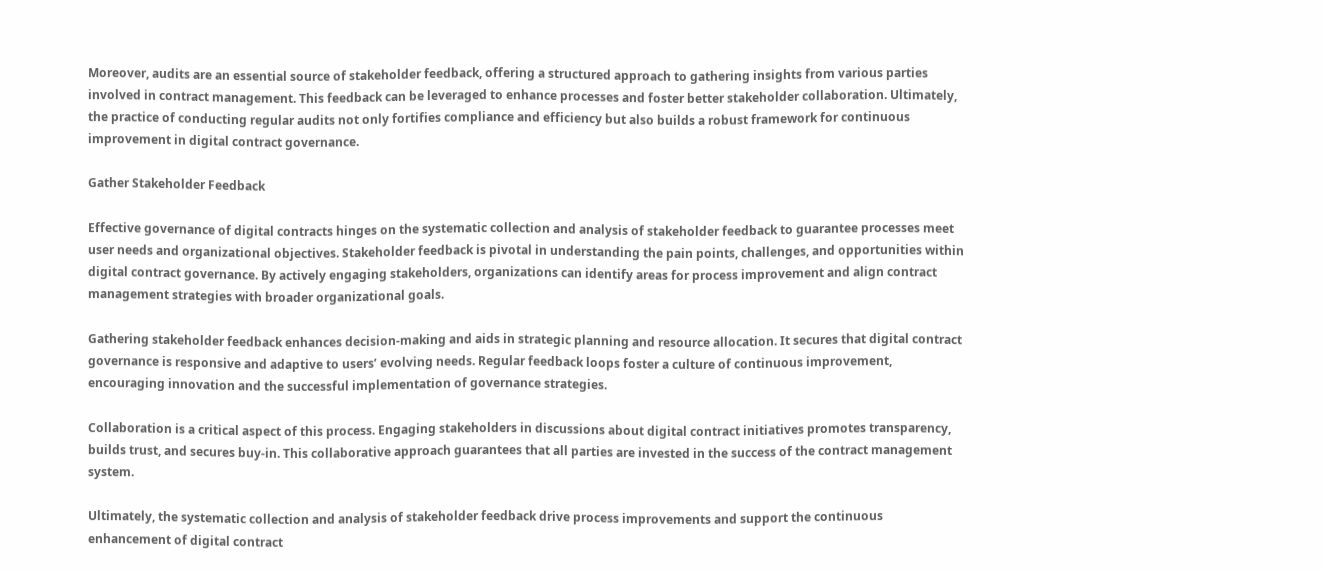Moreover, audits are an essential source of stakeholder feedback, offering a structured approach to gathering insights from various parties involved in contract management. This feedback can be leveraged to enhance processes and foster better stakeholder collaboration. Ultimately, the practice of conducting regular audits not only fortifies compliance and efficiency but also builds a robust framework for continuous improvement in digital contract governance.

Gather Stakeholder Feedback

Effective governance of digital contracts hinges on the systematic collection and analysis of stakeholder feedback to guarantee processes meet user needs and organizational objectives. Stakeholder feedback is pivotal in understanding the pain points, challenges, and opportunities within digital contract governance. By actively engaging stakeholders, organizations can identify areas for process improvement and align contract management strategies with broader organizational goals.

Gathering stakeholder feedback enhances decision-making and aids in strategic planning and resource allocation. It secures that digital contract governance is responsive and adaptive to users’ evolving needs. Regular feedback loops foster a culture of continuous improvement, encouraging innovation and the successful implementation of governance strategies.

Collaboration is a critical aspect of this process. Engaging stakeholders in discussions about digital contract initiatives promotes transparency, builds trust, and secures buy-in. This collaborative approach guarantees that all parties are invested in the success of the contract management system.

Ultimately, the systematic collection and analysis of stakeholder feedback drive process improvements and support the continuous enhancement of digital contract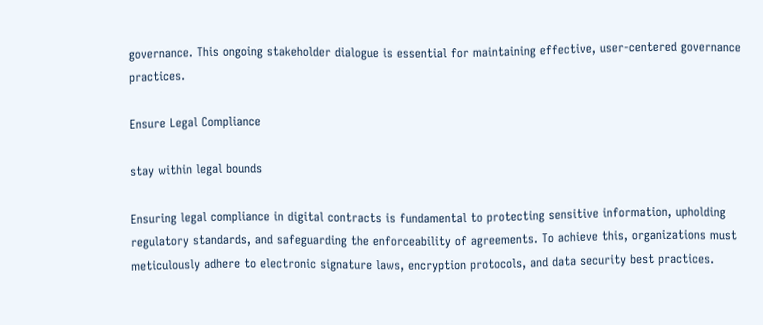governance. This ongoing stakeholder dialogue is essential for maintaining effective, user-centered governance practices.

Ensure Legal Compliance

stay within legal bounds

Ensuring legal compliance in digital contracts is fundamental to protecting sensitive information, upholding regulatory standards, and safeguarding the enforceability of agreements. To achieve this, organizations must meticulously adhere to electronic signature laws, encryption protocols, and data security best practices.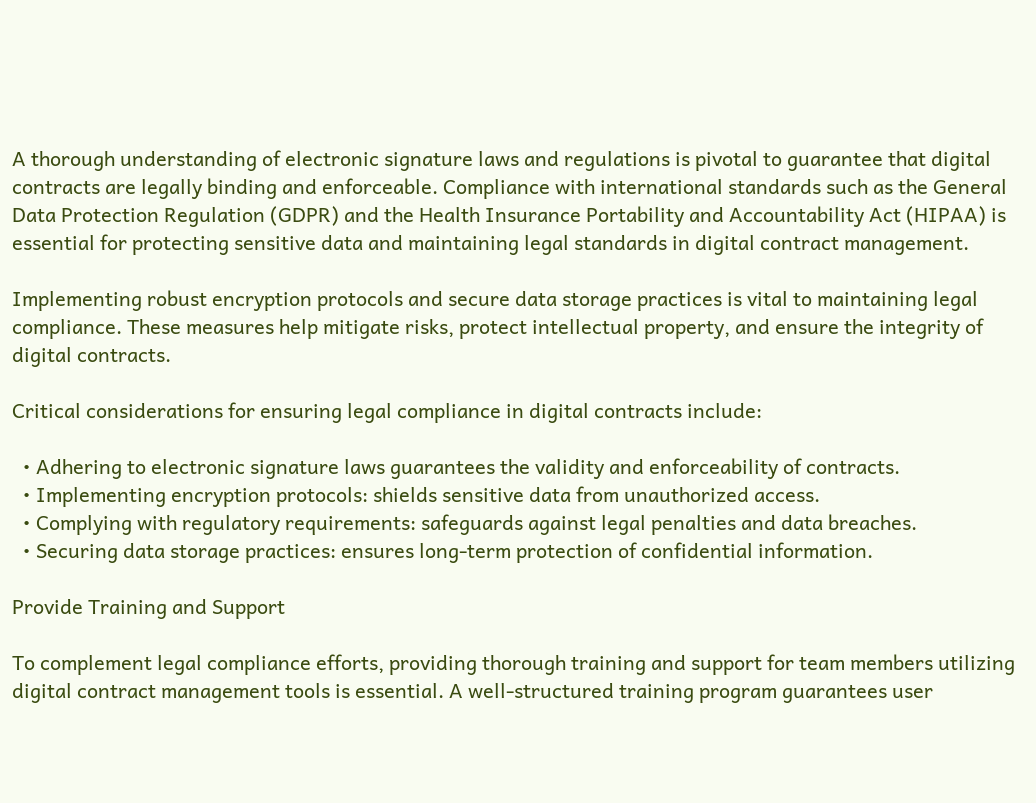A thorough understanding of electronic signature laws and regulations is pivotal to guarantee that digital contracts are legally binding and enforceable. Compliance with international standards such as the General Data Protection Regulation (GDPR) and the Health Insurance Portability and Accountability Act (HIPAA) is essential for protecting sensitive data and maintaining legal standards in digital contract management.

Implementing robust encryption protocols and secure data storage practices is vital to maintaining legal compliance. These measures help mitigate risks, protect intellectual property, and ensure the integrity of digital contracts.

Critical considerations for ensuring legal compliance in digital contracts include:

  • Adhering to electronic signature laws guarantees the validity and enforceability of contracts.
  • Implementing encryption protocols: shields sensitive data from unauthorized access.
  • Complying with regulatory requirements: safeguards against legal penalties and data breaches.
  • Securing data storage practices: ensures long-term protection of confidential information.

Provide Training and Support

To complement legal compliance efforts, providing thorough training and support for team members utilizing digital contract management tools is essential. A well-structured training program guarantees user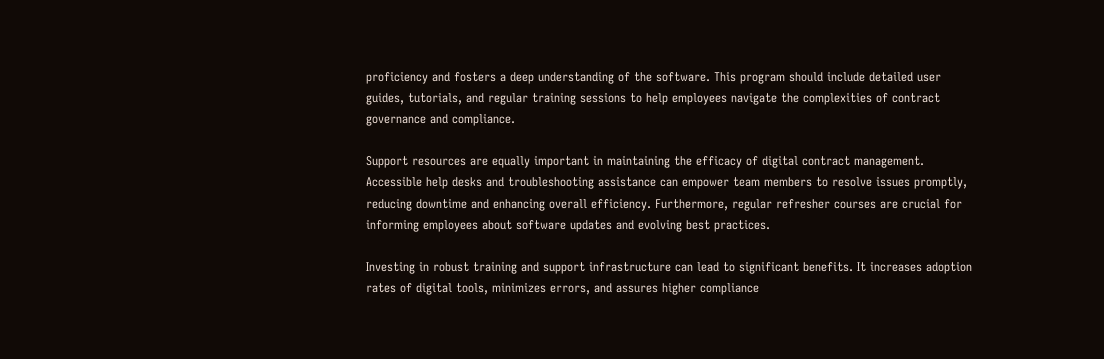proficiency and fosters a deep understanding of the software. This program should include detailed user guides, tutorials, and regular training sessions to help employees navigate the complexities of contract governance and compliance.

Support resources are equally important in maintaining the efficacy of digital contract management. Accessible help desks and troubleshooting assistance can empower team members to resolve issues promptly, reducing downtime and enhancing overall efficiency. Furthermore, regular refresher courses are crucial for informing employees about software updates and evolving best practices.

Investing in robust training and support infrastructure can lead to significant benefits. It increases adoption rates of digital tools, minimizes errors, and assures higher compliance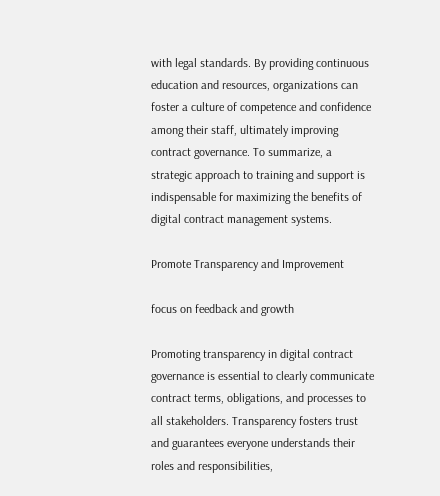with legal standards. By providing continuous education and resources, organizations can foster a culture of competence and confidence among their staff, ultimately improving contract governance. To summarize, a strategic approach to training and support is indispensable for maximizing the benefits of digital contract management systems.

Promote Transparency and Improvement

focus on feedback and growth

Promoting transparency in digital contract governance is essential to clearly communicate contract terms, obligations, and processes to all stakeholders. Transparency fosters trust and guarantees everyone understands their roles and responsibilities,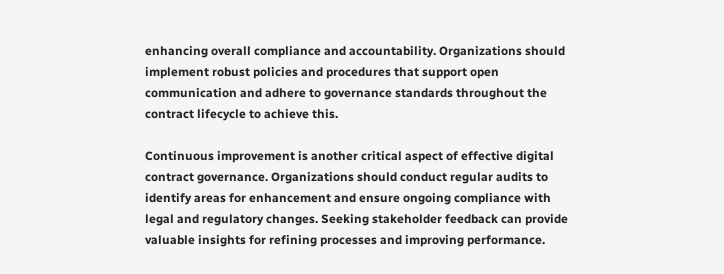enhancing overall compliance and accountability. Organizations should implement robust policies and procedures that support open communication and adhere to governance standards throughout the contract lifecycle to achieve this.

Continuous improvement is another critical aspect of effective digital contract governance. Organizations should conduct regular audits to identify areas for enhancement and ensure ongoing compliance with legal and regulatory changes. Seeking stakeholder feedback can provide valuable insights for refining processes and improving performance.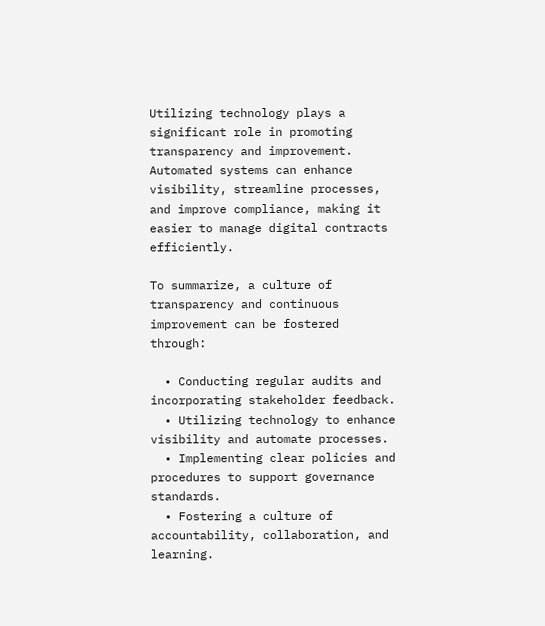Utilizing technology plays a significant role in promoting transparency and improvement. Automated systems can enhance visibility, streamline processes, and improve compliance, making it easier to manage digital contracts efficiently.

To summarize, a culture of transparency and continuous improvement can be fostered through:

  • Conducting regular audits and incorporating stakeholder feedback.
  • Utilizing technology to enhance visibility and automate processes.
  • Implementing clear policies and procedures to support governance standards.
  • Fostering a culture of accountability, collaboration, and learning.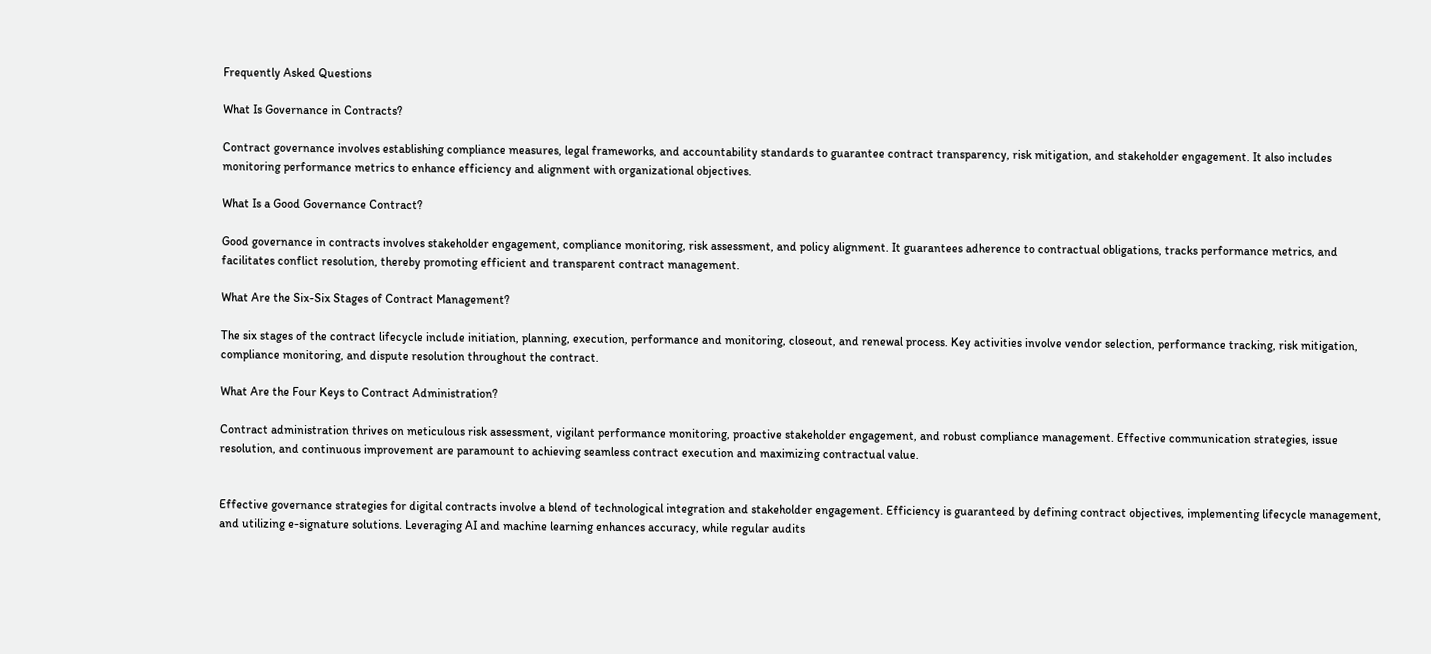Frequently Asked Questions

What Is Governance in Contracts?

Contract governance involves establishing compliance measures, legal frameworks, and accountability standards to guarantee contract transparency, risk mitigation, and stakeholder engagement. It also includes monitoring performance metrics to enhance efficiency and alignment with organizational objectives.

What Is a Good Governance Contract?

Good governance in contracts involves stakeholder engagement, compliance monitoring, risk assessment, and policy alignment. It guarantees adherence to contractual obligations, tracks performance metrics, and facilitates conflict resolution, thereby promoting efficient and transparent contract management.

What Are the Six-Six Stages of Contract Management?

The six stages of the contract lifecycle include initiation, planning, execution, performance and monitoring, closeout, and renewal process. Key activities involve vendor selection, performance tracking, risk mitigation, compliance monitoring, and dispute resolution throughout the contract.

What Are the Four Keys to Contract Administration?

Contract administration thrives on meticulous risk assessment, vigilant performance monitoring, proactive stakeholder engagement, and robust compliance management. Effective communication strategies, issue resolution, and continuous improvement are paramount to achieving seamless contract execution and maximizing contractual value.


Effective governance strategies for digital contracts involve a blend of technological integration and stakeholder engagement. Efficiency is guaranteed by defining contract objectives, implementing lifecycle management, and utilizing e-signature solutions. Leveraging AI and machine learning enhances accuracy, while regular audits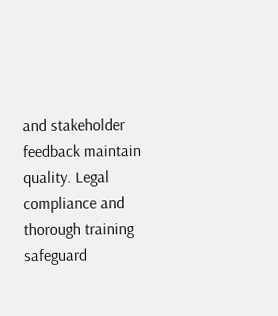and stakeholder feedback maintain quality. Legal compliance and thorough training safeguard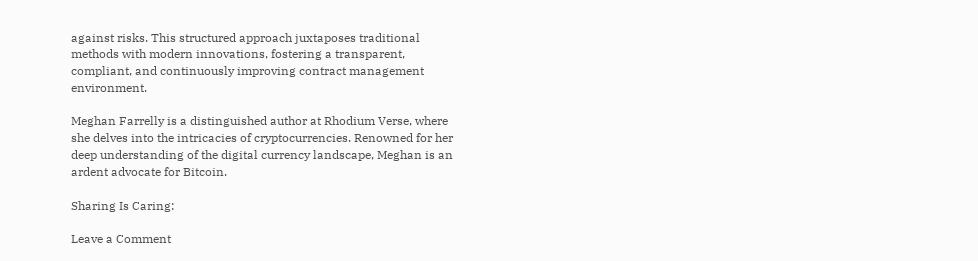against risks. This structured approach juxtaposes traditional methods with modern innovations, fostering a transparent, compliant, and continuously improving contract management environment.

Meghan Farrelly is a distinguished author at Rhodium Verse, where she delves into the intricacies of cryptocurrencies. Renowned for her deep understanding of the digital currency landscape, Meghan is an ardent advocate for Bitcoin.

Sharing Is Caring:

Leave a Comment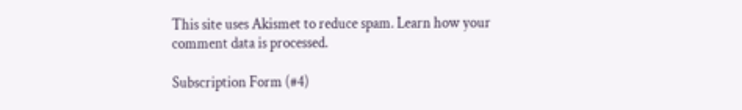This site uses Akismet to reduce spam. Learn how your comment data is processed.

Subscription Form (#4)